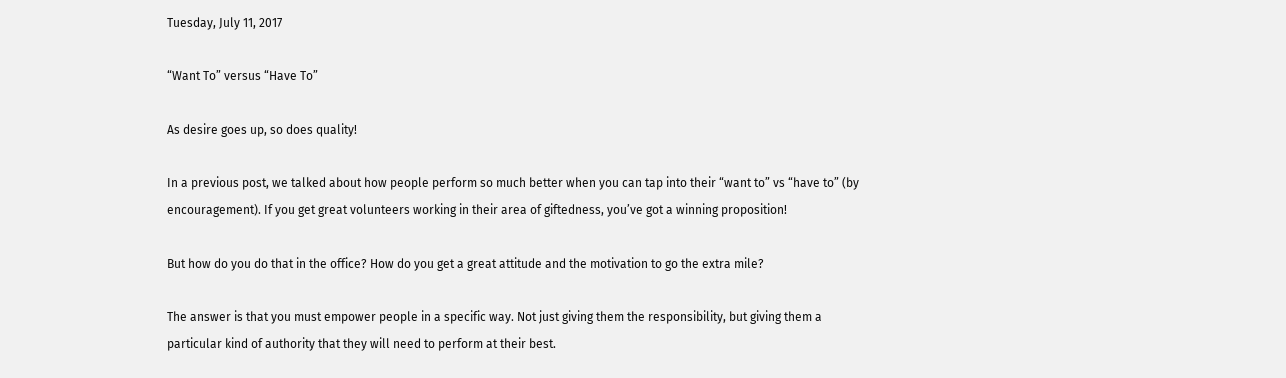Tuesday, July 11, 2017

“Want To” versus “Have To”

As desire goes up, so does quality!

In a previous post, we talked about how people perform so much better when you can tap into their “want to” vs “have to” (by encouragement). If you get great volunteers working in their area of giftedness, you’ve got a winning proposition!

But how do you do that in the office? How do you get a great attitude and the motivation to go the extra mile?

The answer is that you must empower people in a specific way. Not just giving them the responsibility, but giving them a particular kind of authority that they will need to perform at their best.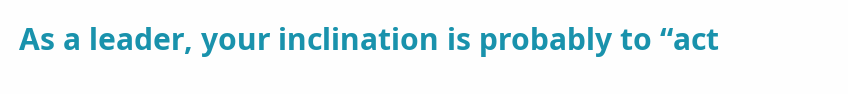As a leader, your inclination is probably to “act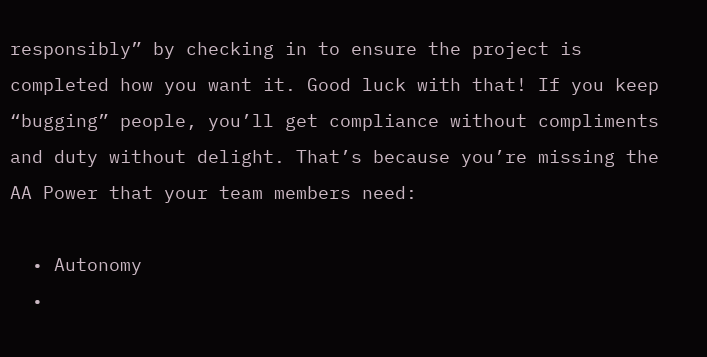responsibly” by checking in to ensure the project is completed how you want it. Good luck with that! If you keep “bugging” people, you’ll get compliance without compliments and duty without delight. That’s because you’re missing the AA Power that your team members need:

  • Autonomy
  •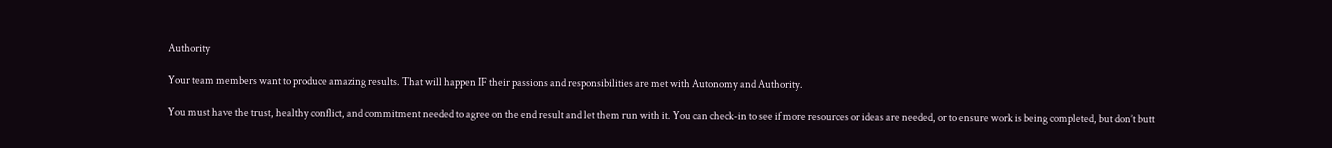Authority

Your team members want to produce amazing results. That will happen IF their passions and responsibilities are met with Autonomy and Authority.

You must have the trust, healthy conflict, and commitment needed to agree on the end result and let them run with it. You can check-in to see if more resources or ideas are needed, or to ensure work is being completed, but don’t butt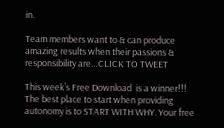in.

Team members want to & can produce amazing results when their passions & responsibility are…CLICK TO TWEET

This week’s Free Download  is a winner!!! The best place to start when providing autonomy is to START WITH WHY. Your free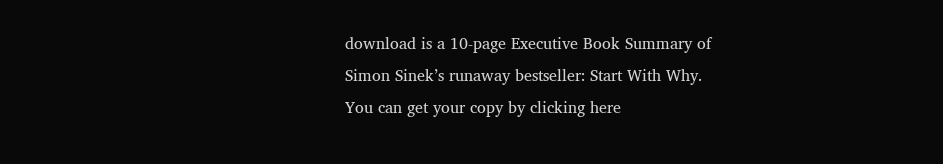download is a 10-page Executive Book Summary of Simon Sinek’s runaway bestseller: Start With Why. You can get your copy by clicking here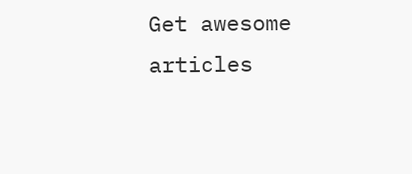Get awesome articles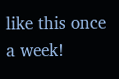like this once a week!